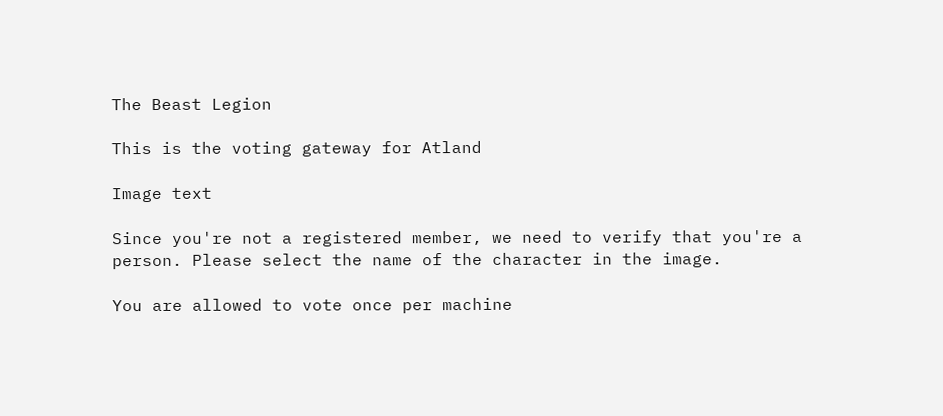The Beast Legion

This is the voting gateway for Atland

Image text

Since you're not a registered member, we need to verify that you're a person. Please select the name of the character in the image.

You are allowed to vote once per machine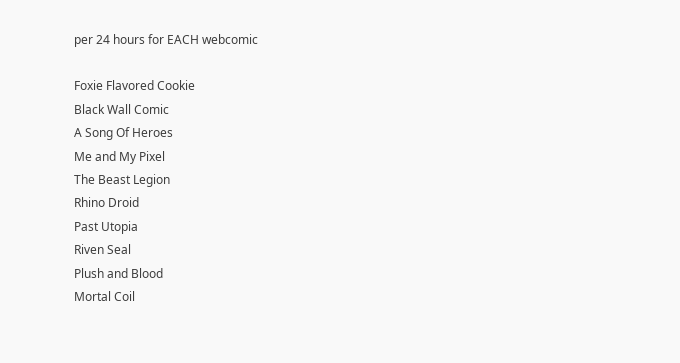per 24 hours for EACH webcomic

Foxie Flavored Cookie
Black Wall Comic
A Song Of Heroes
Me and My Pixel
The Beast Legion
Rhino Droid
Past Utopia
Riven Seal
Plush and Blood
Mortal Coil